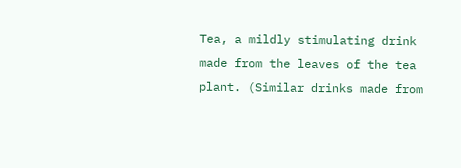Tea, a mildly stimulating drink made from the leaves of the tea plant. (Similar drinks made from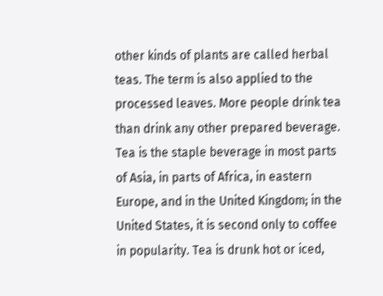other kinds of plants are called herbal teas. The term is also applied to the processed leaves. More people drink tea than drink any other prepared beverage. Tea is the staple beverage in most parts of Asia, in parts of Africa, in eastern Europe, and in the United Kingdom; in the United States, it is second only to coffee in popularity. Tea is drunk hot or iced,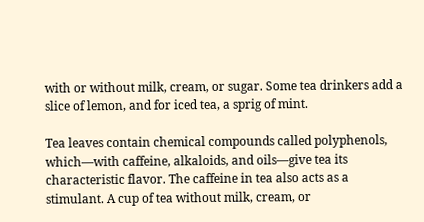with or without milk, cream, or sugar. Some tea drinkers add a slice of lemon, and for iced tea, a sprig of mint.

Tea leaves contain chemical compounds called polyphenols, which—with caffeine, alkaloids, and oils—give tea its characteristic flavor. The caffeine in tea also acts as a stimulant. A cup of tea without milk, cream, or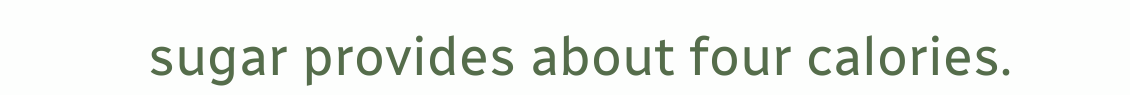sugar provides about four calories.